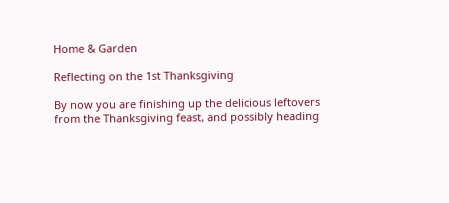Home & Garden

Reflecting on the 1st Thanksgiving

By now you are finishing up the delicious leftovers from the Thanksgiving feast, and possibly heading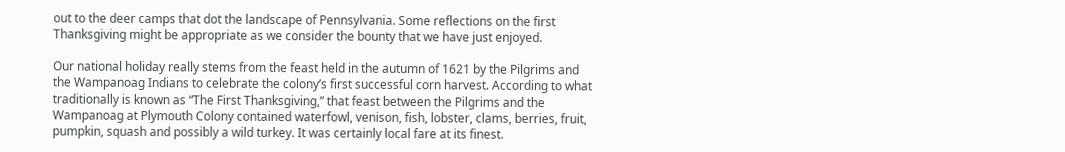out to the deer camps that dot the landscape of Pennsylvania. Some reflections on the first Thanksgiving might be appropriate as we consider the bounty that we have just enjoyed.

Our national holiday really stems from the feast held in the autumn of 1621 by the Pilgrims and the Wampanoag Indians to celebrate the colony’s first successful corn harvest. According to what traditionally is known as “The First Thanksgiving,” that feast between the Pilgrims and the Wampanoag at Plymouth Colony contained waterfowl, venison, fish, lobster, clams, berries, fruit, pumpkin, squash and possibly a wild turkey. It was certainly local fare at its finest.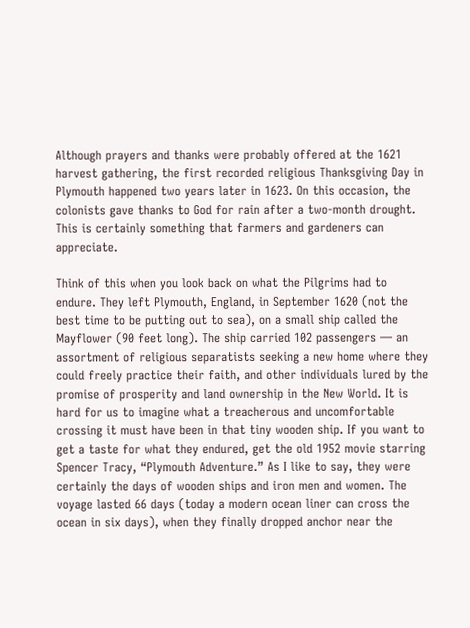Although prayers and thanks were probably offered at the 1621 harvest gathering, the first recorded religious Thanksgiving Day in Plymouth happened two years later in 1623. On this occasion, the colonists gave thanks to God for rain after a two-month drought. This is certainly something that farmers and gardeners can appreciate.

Think of this when you look back on what the Pilgrims had to endure. They left Plymouth, England, in September 1620 (not the best time to be putting out to sea), on a small ship called the Mayflower (90 feet long). The ship carried 102 passengers — an assortment of religious separatists seeking a new home where they could freely practice their faith, and other individuals lured by the promise of prosperity and land ownership in the New World. It is hard for us to imagine what a treacherous and uncomfortable crossing it must have been in that tiny wooden ship. If you want to get a taste for what they endured, get the old 1952 movie starring Spencer Tracy, “Plymouth Adventure.” As I like to say, they were certainly the days of wooden ships and iron men and women. The voyage lasted 66 days (today a modern ocean liner can cross the ocean in six days), when they finally dropped anchor near the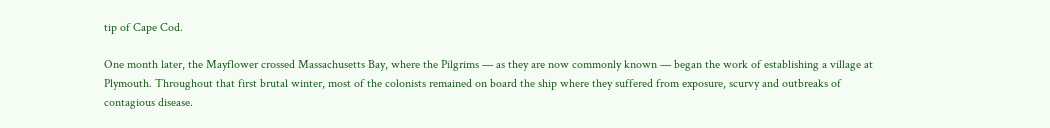tip of Cape Cod.

One month later, the Mayflower crossed Massachusetts Bay, where the Pilgrims — as they are now commonly known — began the work of establishing a village at Plymouth. Throughout that first brutal winter, most of the colonists remained on board the ship where they suffered from exposure, scurvy and outbreaks of contagious disease.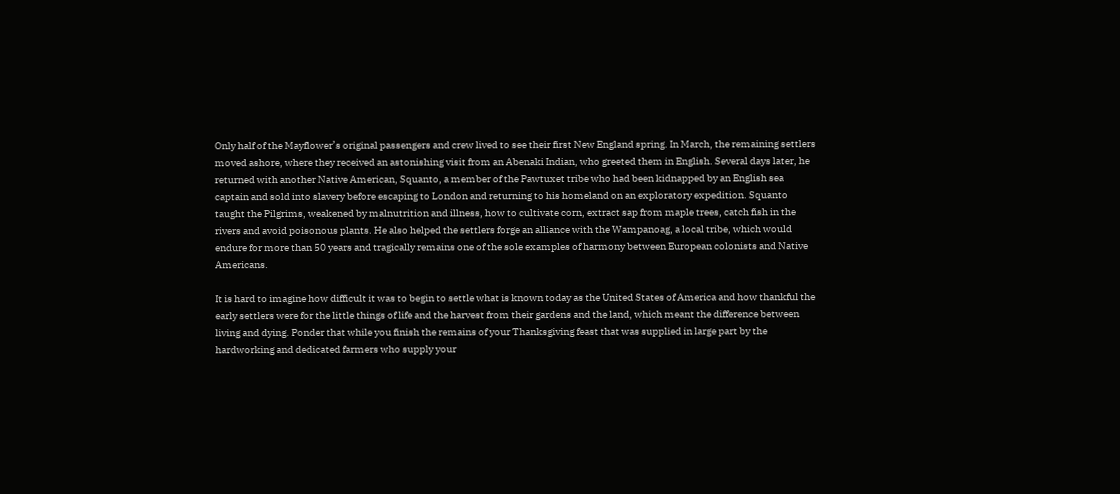Only half of the Mayflower’s original passengers and crew lived to see their first New England spring. In March, the remaining settlers moved ashore, where they received an astonishing visit from an Abenaki Indian, who greeted them in English. Several days later, he returned with another Native American, Squanto, a member of the Pawtuxet tribe who had been kidnapped by an English sea captain and sold into slavery before escaping to London and returning to his homeland on an exploratory expedition. Squanto taught the Pilgrims, weakened by malnutrition and illness, how to cultivate corn, extract sap from maple trees, catch fish in the rivers and avoid poisonous plants. He also helped the settlers forge an alliance with the Wampanoag, a local tribe, which would endure for more than 50 years and tragically remains one of the sole examples of harmony between European colonists and Native Americans.

It is hard to imagine how difficult it was to begin to settle what is known today as the United States of America and how thankful the early settlers were for the little things of life and the harvest from their gardens and the land, which meant the difference between living and dying. Ponder that while you finish the remains of your Thanksgiving feast that was supplied in large part by the hardworking and dedicated farmers who supply your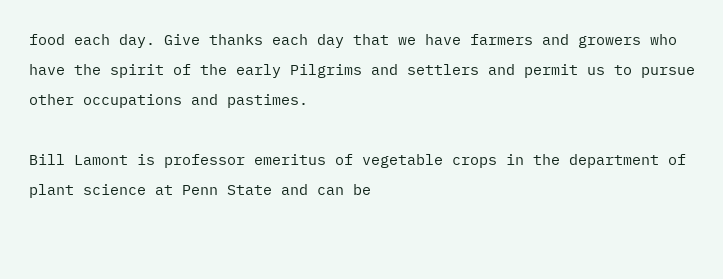food each day. Give thanks each day that we have farmers and growers who have the spirit of the early Pilgrims and settlers and permit us to pursue other occupations and pastimes.

Bill Lamont is professor emeritus of vegetable crops in the department of plant science at Penn State and can be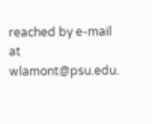reached by e-mail at wlamont@psu.edu.